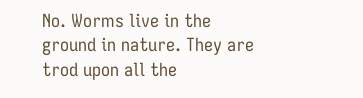No. Worms live in the ground in nature. They are trod upon all the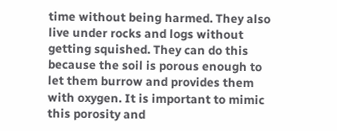time without being harmed. They also live under rocks and logs without getting squished. They can do this because the soil is porous enough to let them burrow and provides them with oxygen. It is important to mimic this porosity and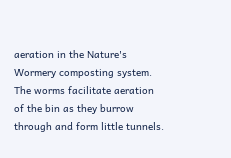aeration in the Nature's Wormery composting system. The worms facilitate aeration of the bin as they burrow through and form little tunnels.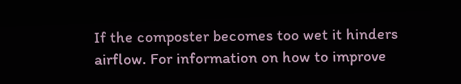If the composter becomes too wet it hinders airflow. For information on how to improve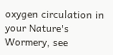oxygen circulation in your Nature's Wormery, see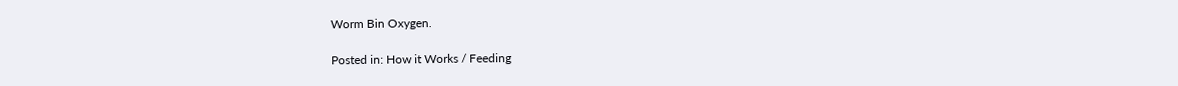Worm Bin Oxygen.

Posted in: How it Works / Feeding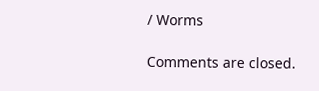/ Worms

Comments are closed.